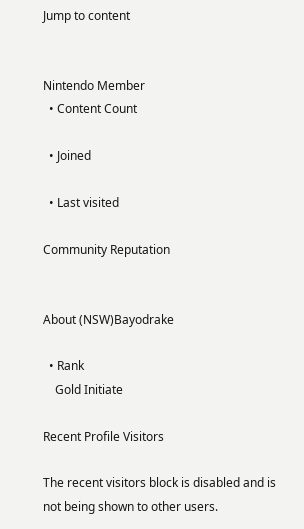Jump to content


Nintendo Member
  • Content Count

  • Joined

  • Last visited

Community Reputation


About (NSW)Bayodrake

  • Rank
    Gold Initiate

Recent Profile Visitors

The recent visitors block is disabled and is not being shown to other users.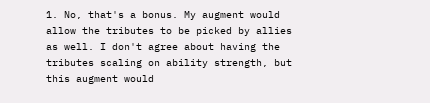1. No, that's a bonus. My augment would allow the tributes to be picked by allies as well. I don't agree about having the tributes scaling on ability strength, but this augment would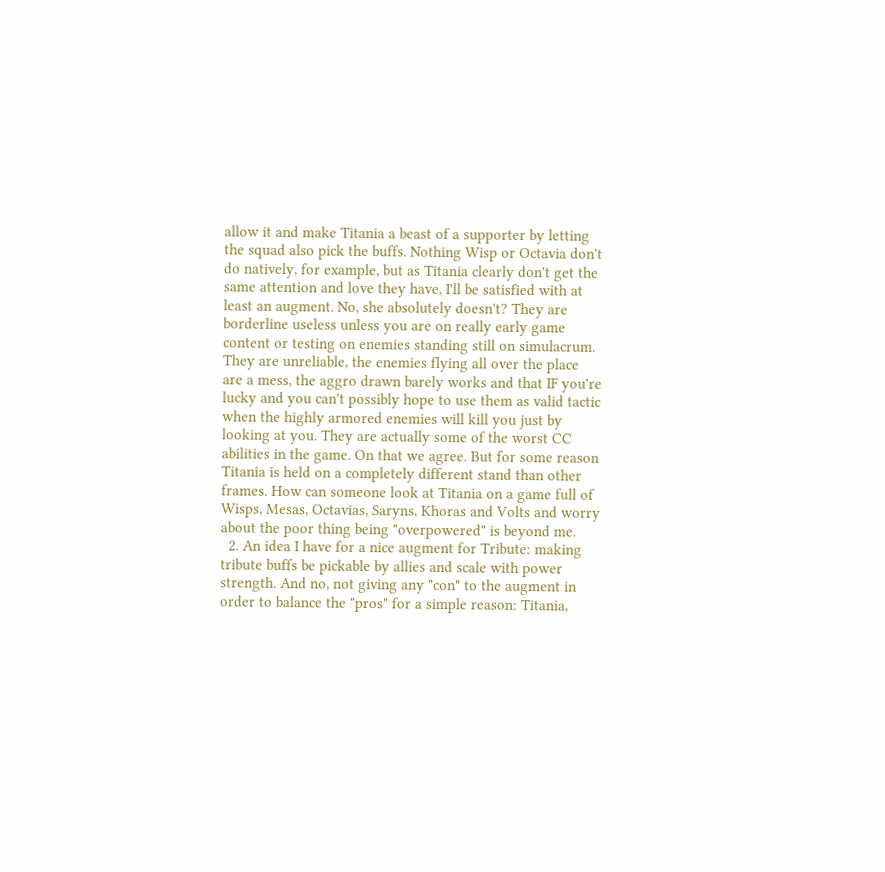allow it and make Titania a beast of a supporter by letting the squad also pick the buffs. Nothing Wisp or Octavia don't do natively, for example, but as Titania clearly don't get the same attention and love they have, I'll be satisfied with at least an augment. No, she absolutely doesn't? They are borderline useless unless you are on really early game content or testing on enemies standing still on simulacrum. They are unreliable, the enemies flying all over the place are a mess, the aggro drawn barely works and that IF you're lucky and you can't possibly hope to use them as valid tactic when the highly armored enemies will kill you just by looking at you. They are actually some of the worst CC abilities in the game. On that we agree. But for some reason Titania is held on a completely different stand than other frames. How can someone look at Titania on a game full of Wisps, Mesas, Octavias, Saryns, Khoras and Volts and worry about the poor thing being "overpowered" is beyond me.
  2. An idea I have for a nice augment for Tribute: making tribute buffs be pickable by allies and scale with power strength. And no, not giving any "con" to the augment in order to balance the "pros" for a simple reason: Titania,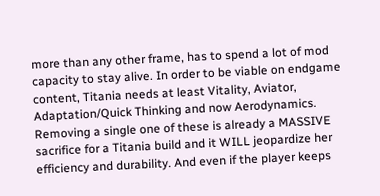more than any other frame, has to spend a lot of mod capacity to stay alive. In order to be viable on endgame content, Titania needs at least Vitality, Aviator, Adaptation/Quick Thinking and now Aerodynamics. Removing a single one of these is already a MASSIVE sacrifice for a Titania build and it WILL jeopardize her efficiency and durability. And even if the player keeps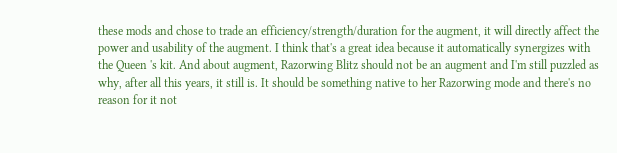these mods and chose to trade an efficiency/strength/duration for the augment, it will directly affect the power and usability of the augment. I think that's a great idea because it automatically synergizes with the Queen 's kit. And about augment, Razorwing Blitz should not be an augment and I'm still puzzled as why, after all this years, it still is. It should be something native to her Razorwing mode and there's no reason for it not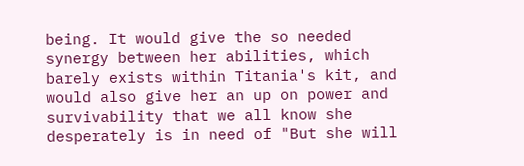being. It would give the so needed synergy between her abilities, which barely exists within Titania's kit, and would also give her an up on power and survivability that we all know she desperately is in need of "But she will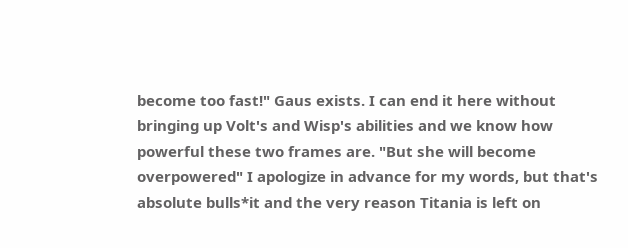become too fast!" Gaus exists. I can end it here without bringing up Volt's and Wisp's abilities and we know how powerful these two frames are. "But she will become overpowered" I apologize in advance for my words, but that's absolute bulls*it and the very reason Titania is left on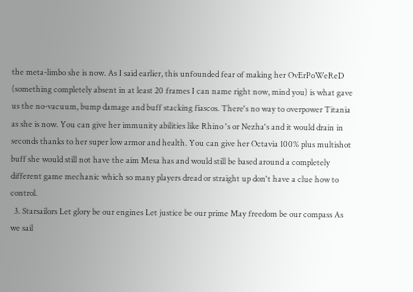the meta-limbo she is now. As I said earlier, this unfounded fear of making her OvErPoWeReD (something completely absent in at least 20 frames I can name right now, mind you) is what gave us the no-vacuum, bump damage and buff stacking fiascos. There's no way to overpower Titania as she is now. You can give her immunity abilities like Rhino 's or Nezha's and it would drain in seconds thanks to her super low armor and health. You can give her Octavia 100% plus multishot buff she would still not have the aim Mesa has and would still be based around a completely different game mechanic which so many players dread or straight up don't have a clue how to control.
  3. Starsailors Let glory be our engines Let justice be our prime May freedom be our compass As we sail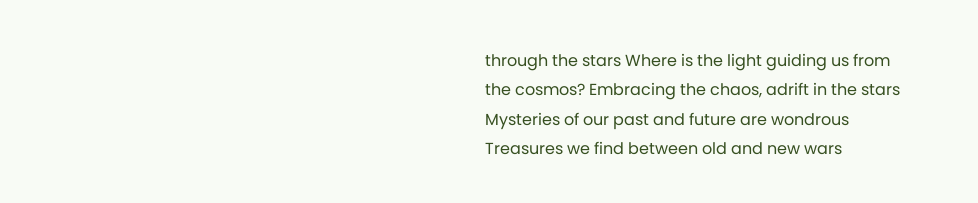through the stars Where is the light guiding us from the cosmos? Embracing the chaos, adrift in the stars Mysteries of our past and future are wondrous Treasures we find between old and new wars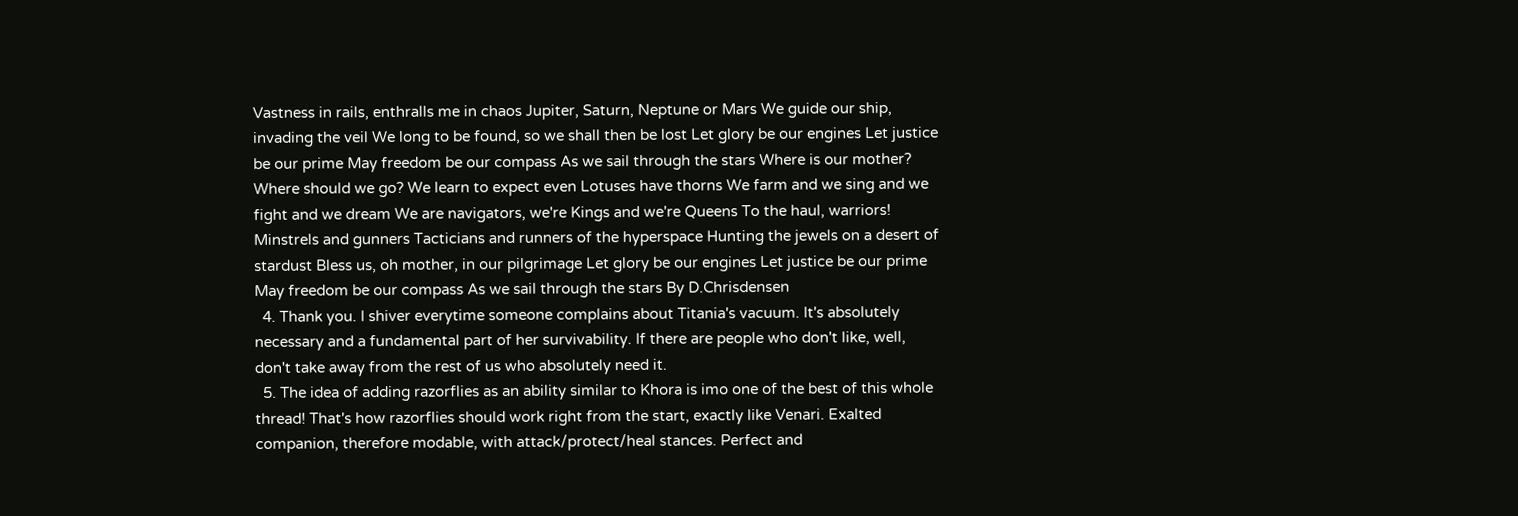Vastness in rails, enthralls me in chaos Jupiter, Saturn, Neptune or Mars We guide our ship, invading the veil We long to be found, so we shall then be lost Let glory be our engines Let justice be our prime May freedom be our compass As we sail through the stars Where is our mother? Where should we go? We learn to expect even Lotuses have thorns We farm and we sing and we fight and we dream We are navigators, we're Kings and we're Queens To the haul, warriors! Minstrels and gunners Tacticians and runners of the hyperspace Hunting the jewels on a desert of stardust Bless us, oh mother, in our pilgrimage Let glory be our engines Let justice be our prime May freedom be our compass As we sail through the stars By D.Chrisdensen
  4. Thank you. I shiver everytime someone complains about Titania's vacuum. It's absolutely necessary and a fundamental part of her survivability. If there are people who don't like, well, don't take away from the rest of us who absolutely need it.
  5. The idea of adding razorflies as an ability similar to Khora is imo one of the best of this whole thread! That's how razorflies should work right from the start, exactly like Venari. Exalted companion, therefore modable, with attack/protect/heal stances. Perfect and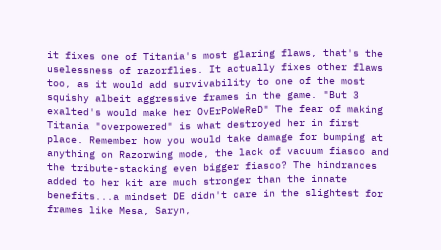it fixes one of Titania's most glaring flaws, that's the uselessness of razorflies. It actually fixes other flaws too, as it would add survivability to one of the most squishy albeit aggressive frames in the game. "But 3 exalted's would make her OvErPoWeReD" The fear of making Titania "overpowered" is what destroyed her in first place. Remember how you would take damage for bumping at anything on Razorwing mode, the lack of vacuum fiasco and the tribute-stacking even bigger fiasco? The hindrances added to her kit are much stronger than the innate benefits...a mindset DE didn't care in the slightest for frames like Mesa, Saryn,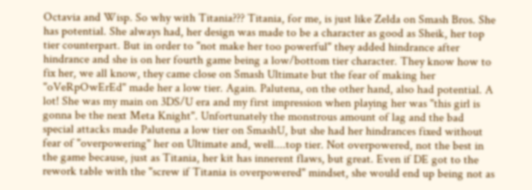Octavia and Wisp. So why with Titania??? Titania, for me, is just like Zelda on Smash Bros. She has potential. She always had, her design was made to be a character as good as Sheik, her top tier counterpart. But in order to "not make her too powerful" they added hindrance after hindrance and she is on her fourth game being a low/bottom tier character. They know how to fix her, we all know, they came close on Smash Ultimate but the fear of making her "oVeRpOwErEd" made her a low tier. Again. Palutena, on the other hand, also had potential. A lot! She was my main on 3DS/U era and my first impression when playing her was "this girl is gonna be the next Meta Knight". Unfortunately the monstrous amount of lag and the bad special attacks made Palutena a low tier on SmashU, but she had her hindrances fixed without fear of "overpowering" her on Ultimate and, well....top tier. Not overpowered, not the best in the game because, just as Titania, her kit has innerent flaws, but great. Even if DE got to the rework table with the "screw if Titania is overpowered" mindset, she would end up being not as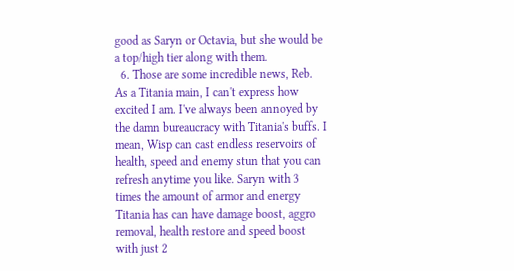good as Saryn or Octavia, but she would be a top/high tier along with them.
  6. Those are some incredible news, Reb. As a Titania main, I can't express how excited I am. I've always been annoyed by the damn bureaucracy with Titania's buffs. I mean, Wisp can cast endless reservoirs of health, speed and enemy stun that you can refresh anytime you like. Saryn with 3 times the amount of armor and energy Titania has can have damage boost, aggro removal, health restore and speed boost with just 2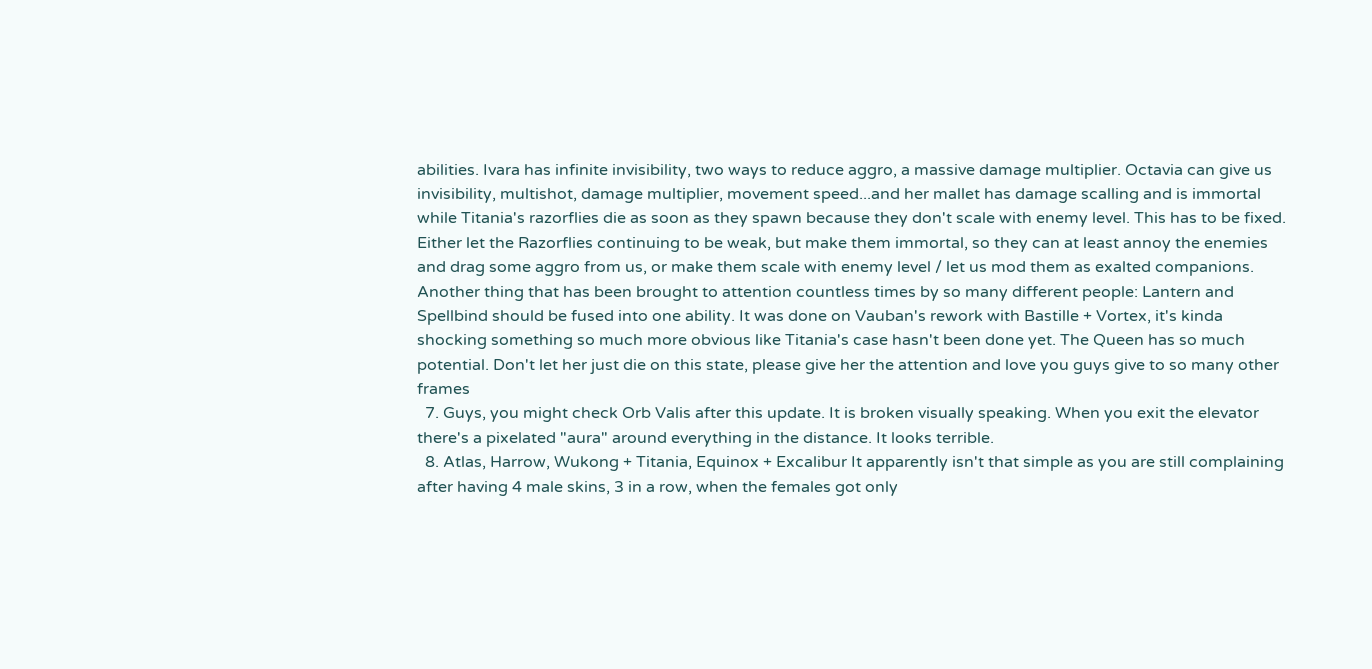abilities. Ivara has infinite invisibility, two ways to reduce aggro, a massive damage multiplier. Octavia can give us invisibility, multishot, damage multiplier, movement speed...and her mallet has damage scalling and is immortal while Titania's razorflies die as soon as they spawn because they don't scale with enemy level. This has to be fixed. Either let the Razorflies continuing to be weak, but make them immortal, so they can at least annoy the enemies and drag some aggro from us, or make them scale with enemy level / let us mod them as exalted companions. Another thing that has been brought to attention countless times by so many different people: Lantern and Spellbind should be fused into one ability. It was done on Vauban's rework with Bastille + Vortex, it's kinda shocking something so much more obvious like Titania's case hasn't been done yet. The Queen has so much potential. Don't let her just die on this state, please give her the attention and love you guys give to so many other frames
  7. Guys, you might check Orb Valis after this update. It is broken visually speaking. When you exit the elevator there's a pixelated "aura" around everything in the distance. It looks terrible.
  8. Atlas, Harrow, Wukong + Titania, Equinox + Excalibur It apparently isn't that simple as you are still complaining after having 4 male skins, 3 in a row, when the females got only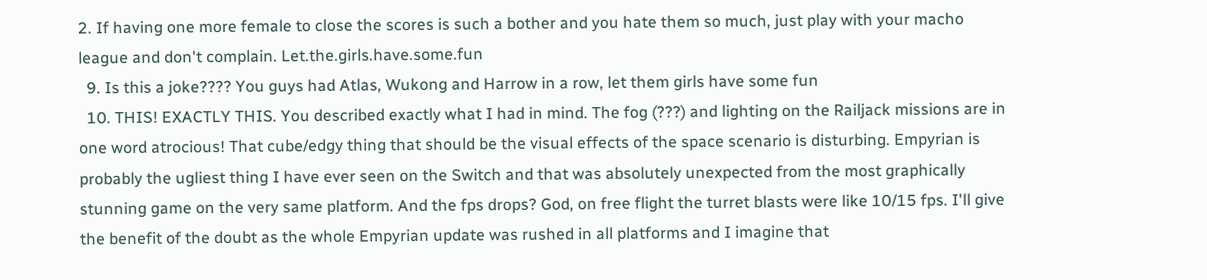2. If having one more female to close the scores is such a bother and you hate them so much, just play with your macho league and don't complain. Let.the.girls.have.some.fun
  9. Is this a joke???? You guys had Atlas, Wukong and Harrow in a row, let them girls have some fun
  10. THIS! EXACTLY THIS. You described exactly what I had in mind. The fog (???) and lighting on the Railjack missions are in one word atrocious! That cube/edgy thing that should be the visual effects of the space scenario is disturbing. Empyrian is probably the ugliest thing I have ever seen on the Switch and that was absolutely unexpected from the most graphically stunning game on the very same platform. And the fps drops? God, on free flight the turret blasts were like 10/15 fps. I'll give the benefit of the doubt as the whole Empyrian update was rushed in all platforms and I imagine that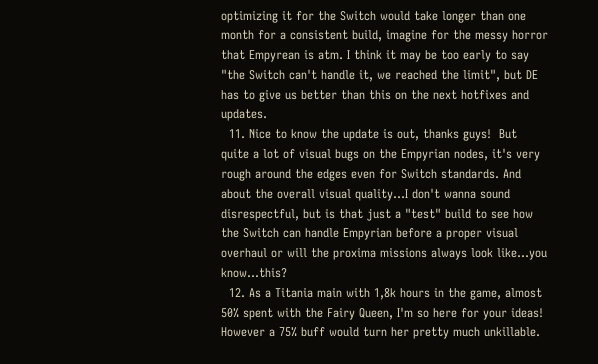optimizing it for the Switch would take longer than one month for a consistent build, imagine for the messy horror that Empyrean is atm. I think it may be too early to say "the Switch can't handle it, we reached the limit", but DE has to give us better than this on the next hotfixes and updates.
  11. Nice to know the update is out, thanks guys!  But quite a lot of visual bugs on the Empyrian nodes, it's very rough around the edges even for Switch standards. And about the overall visual quality...I don't wanna sound disrespectful, but is that just a "test" build to see how the Switch can handle Empyrian before a proper visual overhaul or will the proxima missions always look like...you know...this?
  12. As a Titania main with 1,8k hours in the game, almost 50% spent with the Fairy Queen, I'm so here for your ideas! However a 75% buff would turn her pretty much unkillable.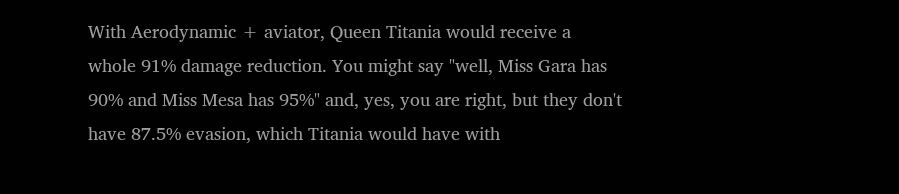With Aerodynamic + aviator, Queen Titania would receive a whole 91% damage reduction. You might say "well, Miss Gara has 90% and Miss Mesa has 95%" and, yes, you are right, but they don't have 87.5% evasion, which Titania would have with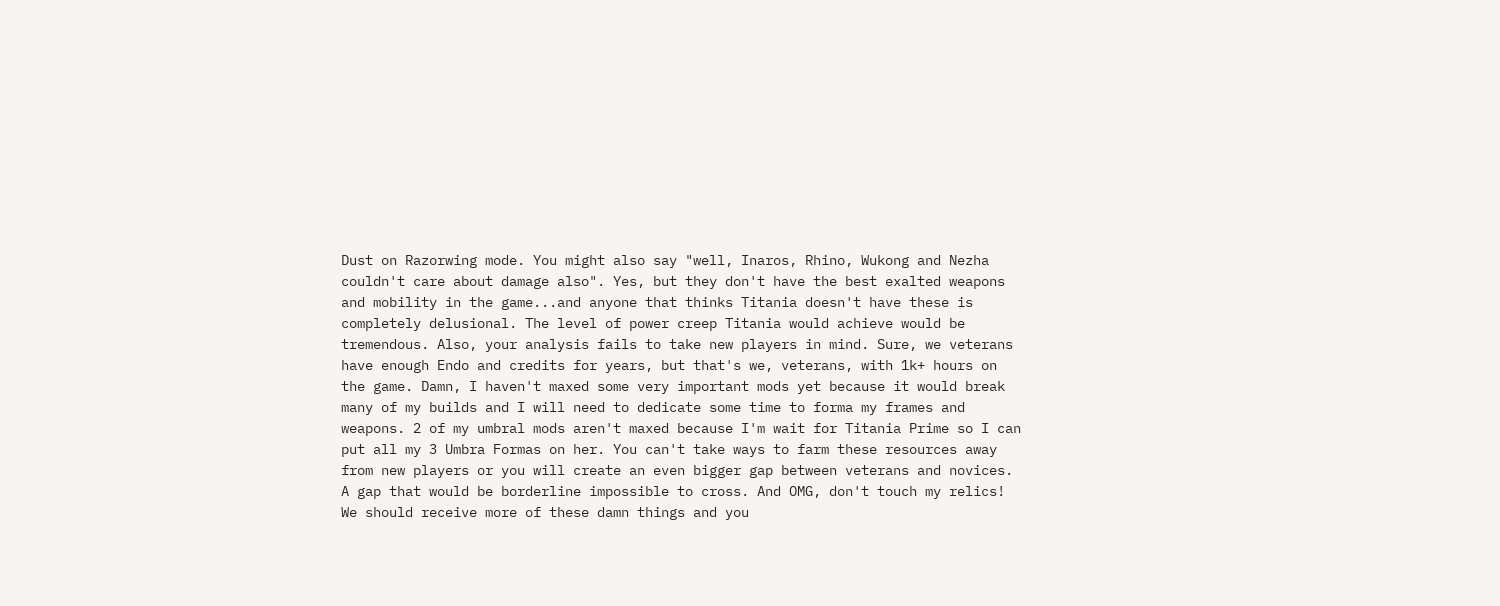Dust on Razorwing mode. You might also say "well, Inaros, Rhino, Wukong and Nezha couldn't care about damage also". Yes, but they don't have the best exalted weapons and mobility in the game...and anyone that thinks Titania doesn't have these is completely delusional. The level of power creep Titania would achieve would be tremendous. Also, your analysis fails to take new players in mind. Sure, we veterans have enough Endo and credits for years, but that's we, veterans, with 1k+ hours on the game. Damn, I haven't maxed some very important mods yet because it would break many of my builds and I will need to dedicate some time to forma my frames and weapons. 2 of my umbral mods aren't maxed because I'm wait for Titania Prime so I can put all my 3 Umbra Formas on her. You can't take ways to farm these resources away from new players or you will create an even bigger gap between veterans and novices. A gap that would be borderline impossible to cross. And OMG, don't touch my relics! We should receive more of these damn things and you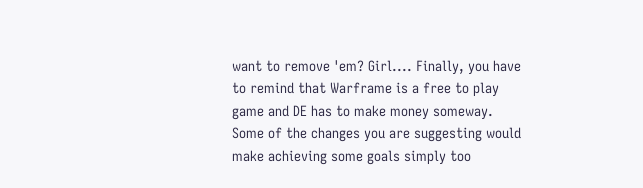want to remove 'em? Girl.... Finally, you have to remind that Warframe is a free to play game and DE has to make money someway. Some of the changes you are suggesting would make achieving some goals simply too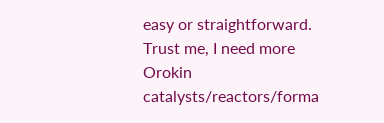easy or straightforward. Trust me, I need more Orokin catalysts/reactors/forma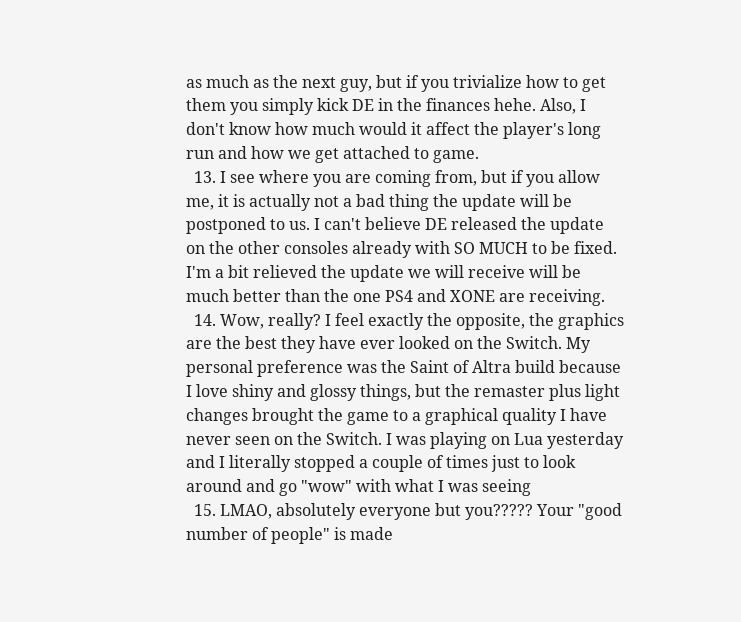as much as the next guy, but if you trivialize how to get them you simply kick DE in the finances hehe. Also, I don't know how much would it affect the player's long run and how we get attached to game.
  13. I see where you are coming from, but if you allow me, it is actually not a bad thing the update will be postponed to us. I can't believe DE released the update on the other consoles already with SO MUCH to be fixed. I'm a bit relieved the update we will receive will be much better than the one PS4 and XONE are receiving.
  14. Wow, really? I feel exactly the opposite, the graphics are the best they have ever looked on the Switch. My personal preference was the Saint of Altra build because I love shiny and glossy things, but the remaster plus light changes brought the game to a graphical quality I have never seen on the Switch. I was playing on Lua yesterday and I literally stopped a couple of times just to look around and go "wow" with what I was seeing
  15. LMAO, absolutely everyone but you????? Your "good number of people" is made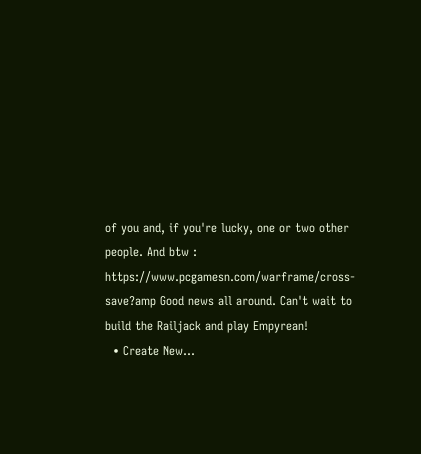of you and, if you're lucky, one or two other people. And btw : https://www.pcgamesn.com/warframe/cross-save?amp Good news all around. Can't wait to build the Railjack and play Empyrean!
  • Create New...